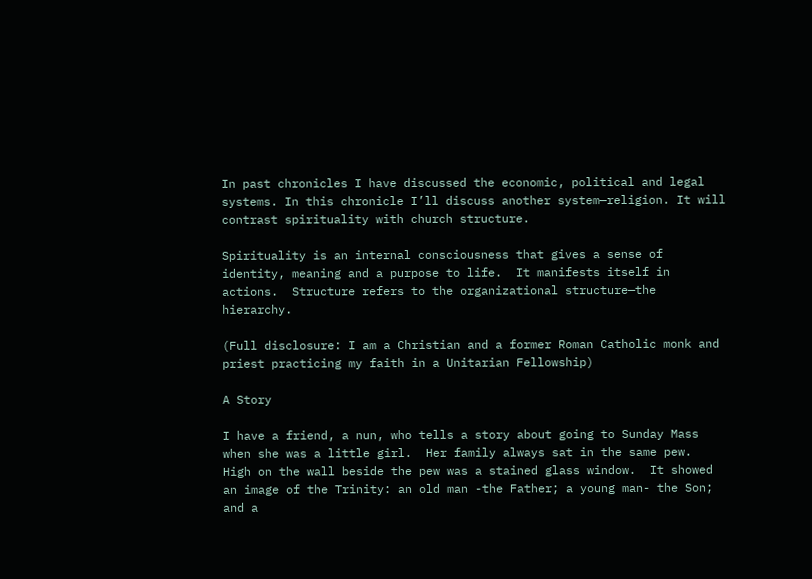In past chronicles I have discussed the economic, political and legal systems. In this chronicle I’ll discuss another system—religion. It will contrast spirituality with church structure.

Spirituality is an internal consciousness that gives a sense of identity, meaning and a purpose to life.  It manifests itself in actions.  Structure refers to the organizational structure—the hierarchy.

(Full disclosure: I am a Christian and a former Roman Catholic monk and priest practicing my faith in a Unitarian Fellowship)

A Story

I have a friend, a nun, who tells a story about going to Sunday Mass when she was a little girl.  Her family always sat in the same pew.  High on the wall beside the pew was a stained glass window.  It showed an image of the Trinity: an old man -the Father; a young man- the Son; and a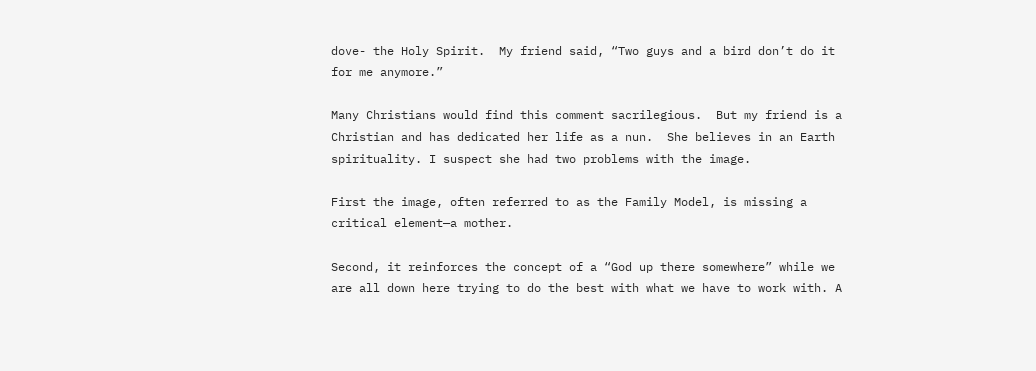dove- the Holy Spirit.  My friend said, “Two guys and a bird don’t do it for me anymore.”

Many Christians would find this comment sacrilegious.  But my friend is a Christian and has dedicated her life as a nun.  She believes in an Earth spirituality. I suspect she had two problems with the image.

First the image, often referred to as the Family Model, is missing a critical element—a mother.

Second, it reinforces the concept of a “God up there somewhere” while we are all down here trying to do the best with what we have to work with. A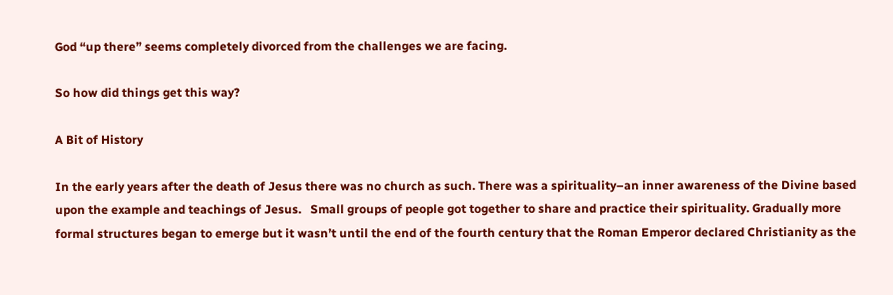God “up there” seems completely divorced from the challenges we are facing.

So how did things get this way?

A Bit of History

In the early years after the death of Jesus there was no church as such. There was a spirituality–an inner awareness of the Divine based upon the example and teachings of Jesus.   Small groups of people got together to share and practice their spirituality. Gradually more formal structures began to emerge but it wasn’t until the end of the fourth century that the Roman Emperor declared Christianity as the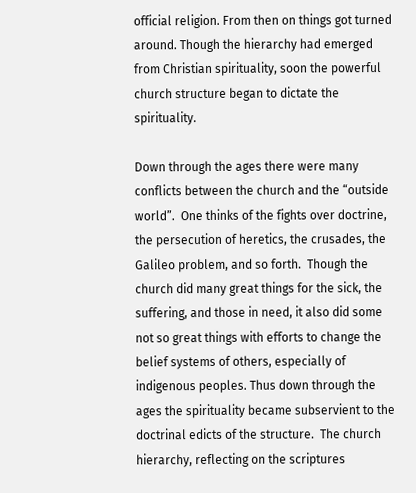official religion. From then on things got turned around. Though the hierarchy had emerged from Christian spirituality, soon the powerful church structure began to dictate the spirituality.

Down through the ages there were many conflicts between the church and the “outside world”.  One thinks of the fights over doctrine, the persecution of heretics, the crusades, the Galileo problem, and so forth.  Though the church did many great things for the sick, the suffering, and those in need, it also did some not so great things with efforts to change the belief systems of others, especially of indigenous peoples. Thus down through the ages the spirituality became subservient to the doctrinal edicts of the structure.  The church hierarchy, reflecting on the scriptures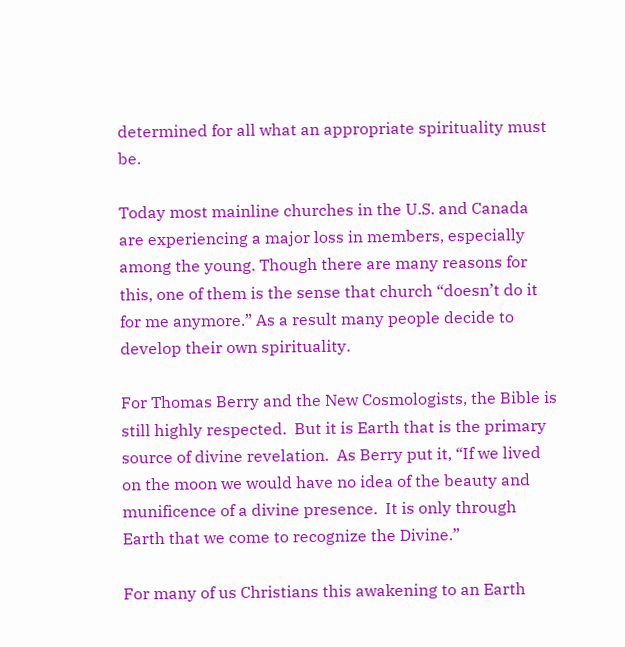determined for all what an appropriate spirituality must be.

Today most mainline churches in the U.S. and Canada are experiencing a major loss in members, especially among the young. Though there are many reasons for this, one of them is the sense that church “doesn’t do it for me anymore.” As a result many people decide to develop their own spirituality.

For Thomas Berry and the New Cosmologists, the Bible is still highly respected.  But it is Earth that is the primary source of divine revelation.  As Berry put it, “If we lived on the moon we would have no idea of the beauty and munificence of a divine presence.  It is only through Earth that we come to recognize the Divine.”

For many of us Christians this awakening to an Earth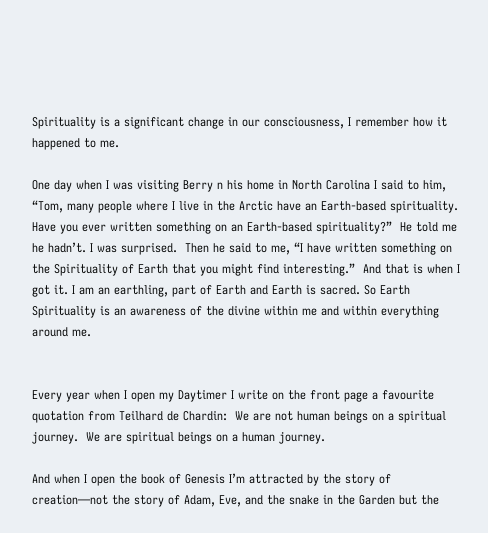Spirituality is a significant change in our consciousness, I remember how it happened to me.

One day when I was visiting Berry n his home in North Carolina I said to him, “Tom, many people where I live in the Arctic have an Earth-based spirituality.  Have you ever written something on an Earth-based spirituality?”  He told me he hadn’t. I was surprised.  Then he said to me, “I have written something on the Spirituality of Earth that you might find interesting.”  And that is when I got it. I am an earthling, part of Earth and Earth is sacred. So Earth Spirituality is an awareness of the divine within me and within everything around me.


Every year when I open my Daytimer I write on the front page a favourite quotation from Teilhard de Chardin:  We are not human beings on a spiritual journey.  We are spiritual beings on a human journey.

And when I open the book of Genesis I’m attracted by the story of creation—not the story of Adam, Eve, and the snake in the Garden but the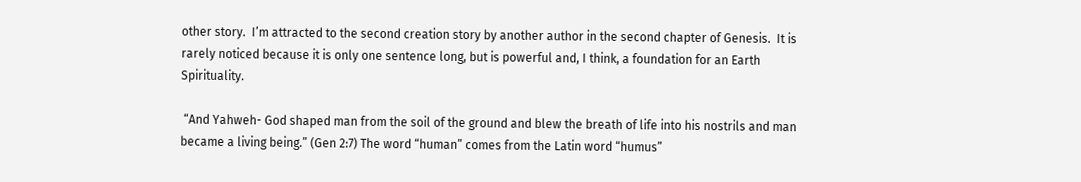other story.  I’m attracted to the second creation story by another author in the second chapter of Genesis.  It is rarely noticed because it is only one sentence long, but is powerful and, I think, a foundation for an Earth Spirituality.

 “And Yahweh- God shaped man from the soil of the ground and blew the breath of life into his nostrils and man became a living being.” (Gen 2:7) The word “human” comes from the Latin word “humus”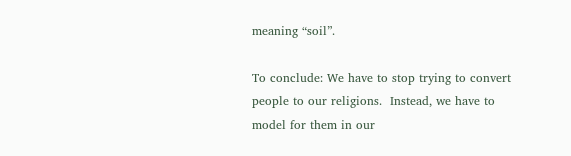meaning “soil”.

To conclude: We have to stop trying to convert people to our religions.  Instead, we have to model for them in our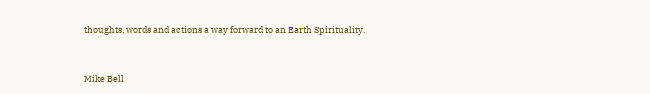thoughts, words and actions a way forward to an Earth Spirituality.


Mike Bell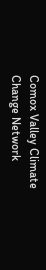Comox Valley Climate Change Network